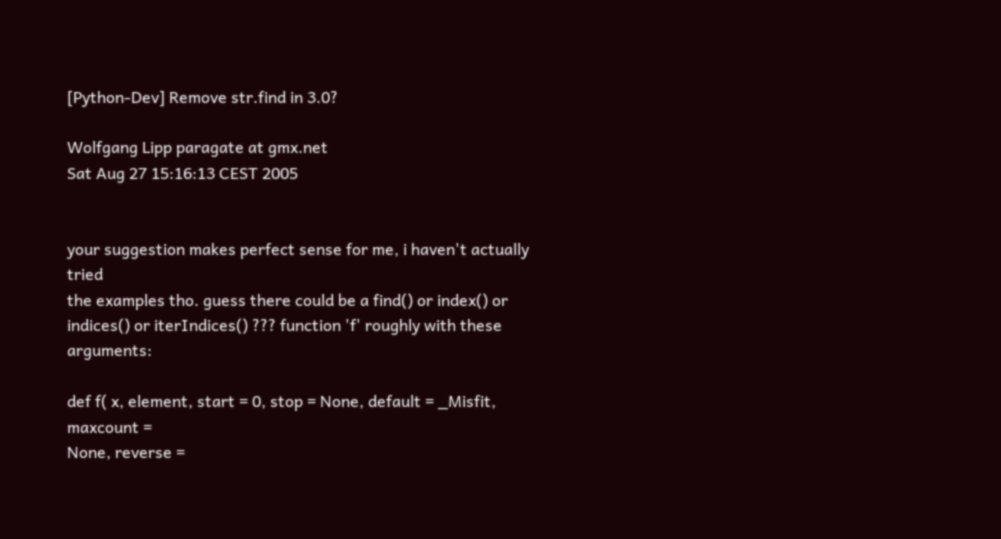[Python-Dev] Remove str.find in 3.0?

Wolfgang Lipp paragate at gmx.net
Sat Aug 27 15:16:13 CEST 2005


your suggestion makes perfect sense for me, i haven't actually tried
the examples tho. guess there could be a find() or index() or
indices() or iterIndices() ??? function 'f' roughly with these arguments:

def f( x, element, start = 0, stop = None, default = _Misfit, maxcount =
None, reverse =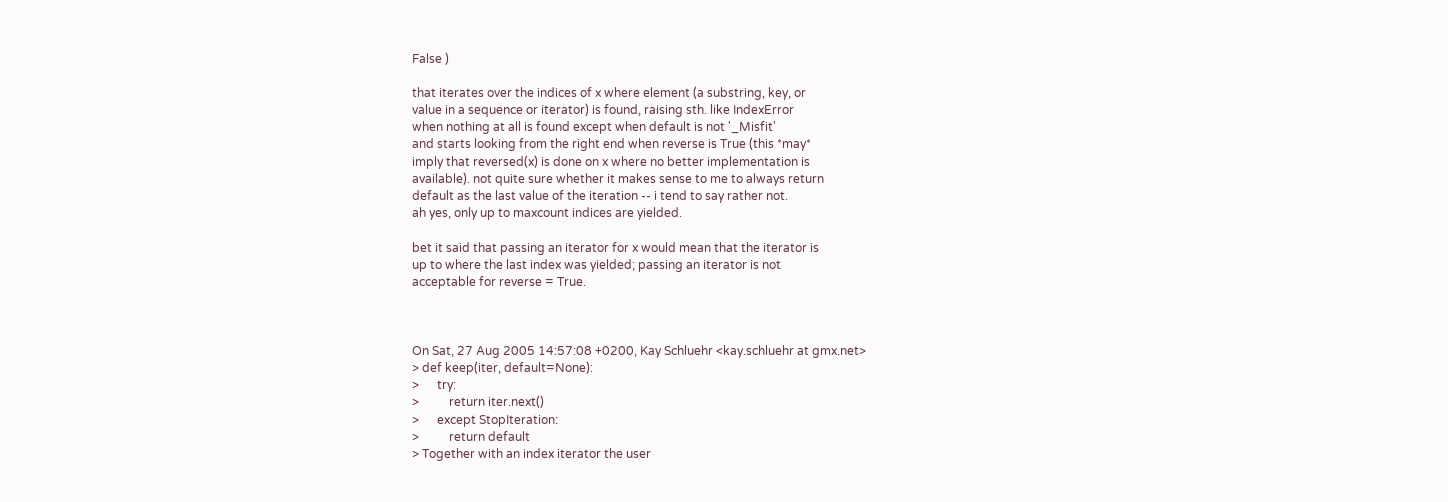False )

that iterates over the indices of x where element (a substring, key, or
value in a sequence or iterator) is found, raising sth. like IndexError
when nothing at all is found except when default is not '_Misfit'
and starts looking from the right end when reverse is True (this *may*
imply that reversed(x) is done on x where no better implementation is
available). not quite sure whether it makes sense to me to always return
default as the last value of the iteration -- i tend to say rather not.
ah yes, only up to maxcount indices are yielded.

bet it said that passing an iterator for x would mean that the iterator is
up to where the last index was yielded; passing an iterator is not
acceptable for reverse = True.



On Sat, 27 Aug 2005 14:57:08 +0200, Kay Schluehr <kay.schluehr at gmx.net>
> def keep(iter, default=None):
>      try:
>          return iter.next()
>      except StopIteration:
>          return default
> Together with an index iterator the user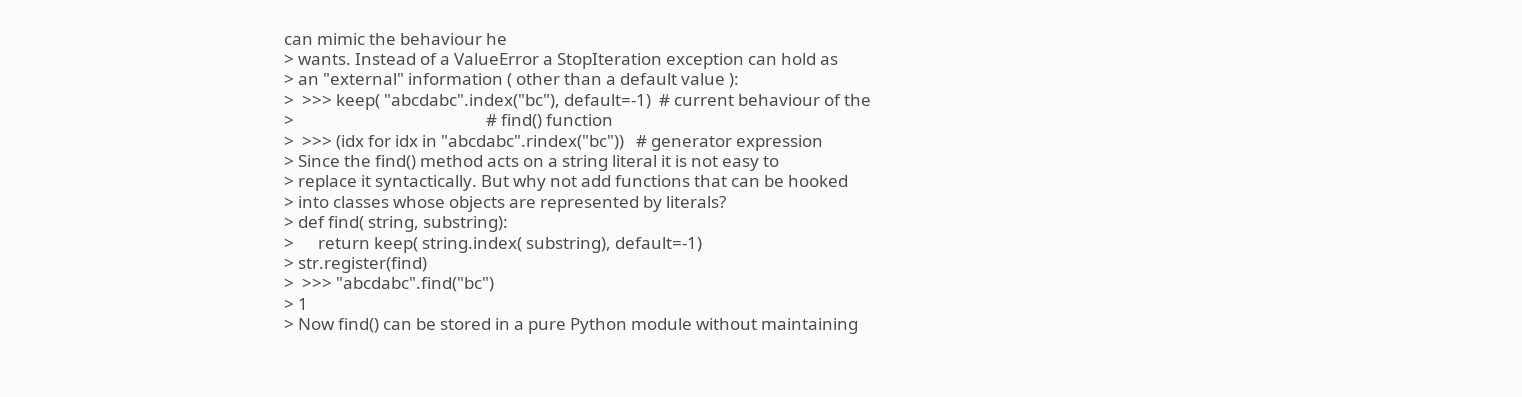can mimic the behaviour he
> wants. Instead of a ValueError a StopIteration exception can hold as
> an "external" information ( other than a default value ):
>  >>> keep( "abcdabc".index("bc"), default=-1)  # current behaviour of the
>                                                # find() function
>  >>> (idx for idx in "abcdabc".rindex("bc"))   # generator expression
> Since the find() method acts on a string literal it is not easy to
> replace it syntactically. But why not add functions that can be hooked
> into classes whose objects are represented by literals?
> def find( string, substring):
>      return keep( string.index( substring), default=-1)
> str.register(find)
>  >>> "abcdabc".find("bc")
> 1
> Now find() can be stored in a pure Python module without maintaining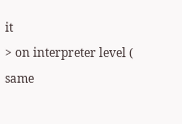it
> on interpreter level ( same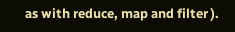as with reduce, map and filter ).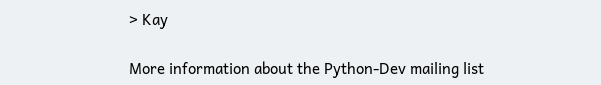> Kay

More information about the Python-Dev mailing list